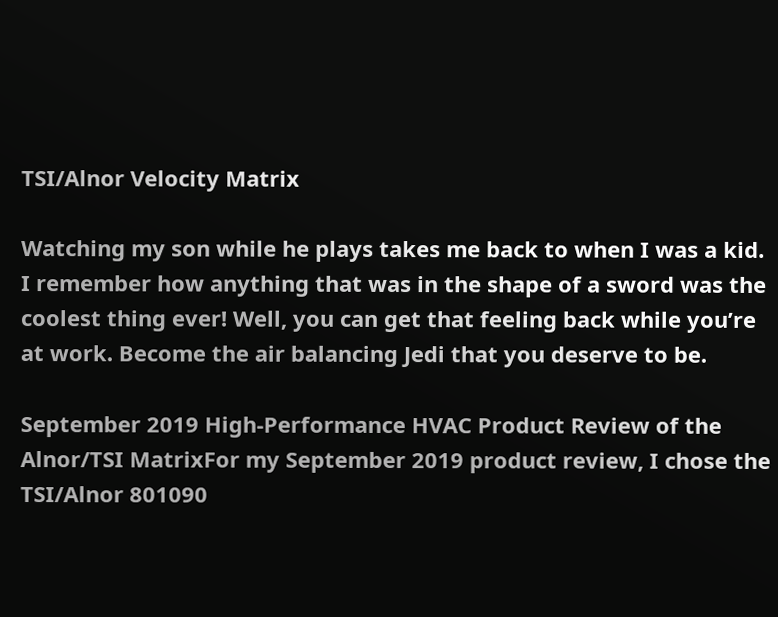TSI/Alnor Velocity Matrix

Watching my son while he plays takes me back to when I was a kid. I remember how anything that was in the shape of a sword was the coolest thing ever! Well, you can get that feeling back while you’re at work. Become the air balancing Jedi that you deserve to be.

September 2019 High-Performance HVAC Product Review of the Alnor/TSI MatrixFor my September 2019 product review, I chose the TSI/Alnor 801090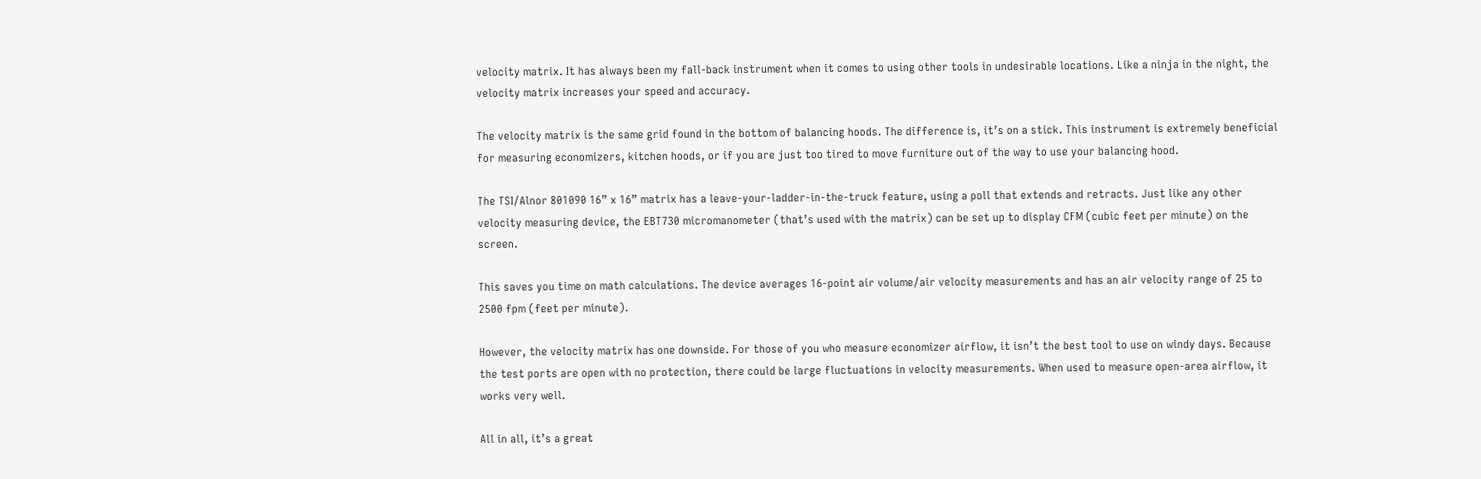velocity matrix. It has always been my fall-back instrument when it comes to using other tools in undesirable locations. Like a ninja in the night, the velocity matrix increases your speed and accuracy.

The velocity matrix is the same grid found in the bottom of balancing hoods. The difference is, it’s on a stick. This instrument is extremely beneficial for measuring economizers, kitchen hoods, or if you are just too tired to move furniture out of the way to use your balancing hood.

The TSI/Alnor 801090 16” x 16” matrix has a leave-your-ladder-in-the-truck feature, using a poll that extends and retracts. Just like any other velocity measuring device, the EBT730 micromanometer (that’s used with the matrix) can be set up to display CFM (cubic feet per minute) on the screen.

This saves you time on math calculations. The device averages 16-point air volume/air velocity measurements and has an air velocity range of 25 to 2500 fpm (feet per minute).

However, the velocity matrix has one downside. For those of you who measure economizer airflow, it isn’t the best tool to use on windy days. Because the test ports are open with no protection, there could be large fluctuations in velocity measurements. When used to measure open-area airflow, it works very well.

All in all, it’s a great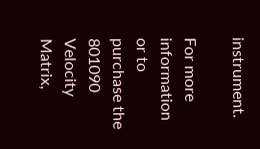instrument.

For more information or to purchase the 801090 Velocity Matrix,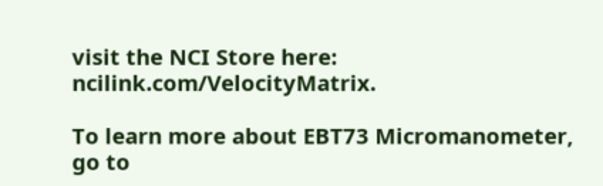visit the NCI Store here: ncilink.com/VelocityMatrix.

To learn more about EBT73 Micromanometer, go to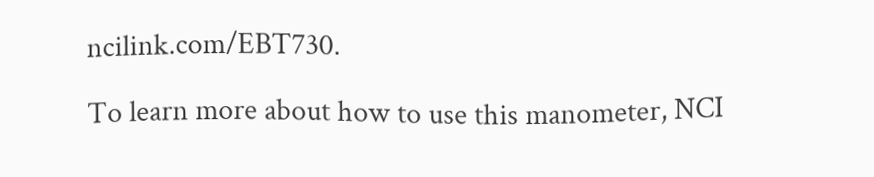ncilink.com/EBT730.

To learn more about how to use this manometer, NCI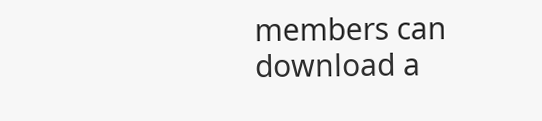members can download a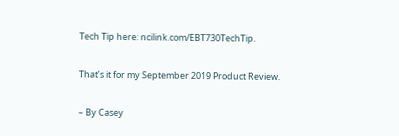Tech Tip here: ncilink.com/EBT730TechTip.

That’s it for my September 2019 Product Review.

– By Casey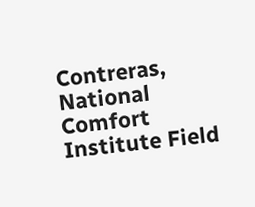Contreras, National Comfort Institute Field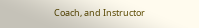Coach, and Instructor